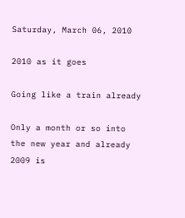Saturday, March 06, 2010

2010 as it goes

Going like a train already

Only a month or so into the new year and already 2009 is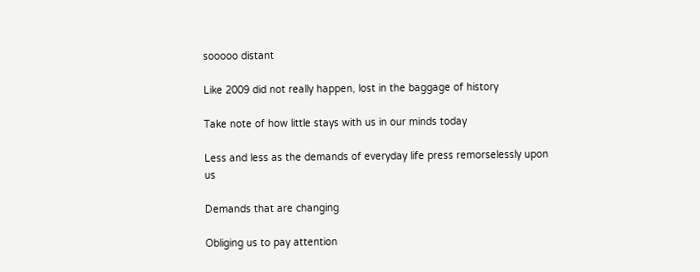sooooo distant

Like 2009 did not really happen, lost in the baggage of history

Take note of how little stays with us in our minds today

Less and less as the demands of everyday life press remorselessly upon us

Demands that are changing

Obliging us to pay attention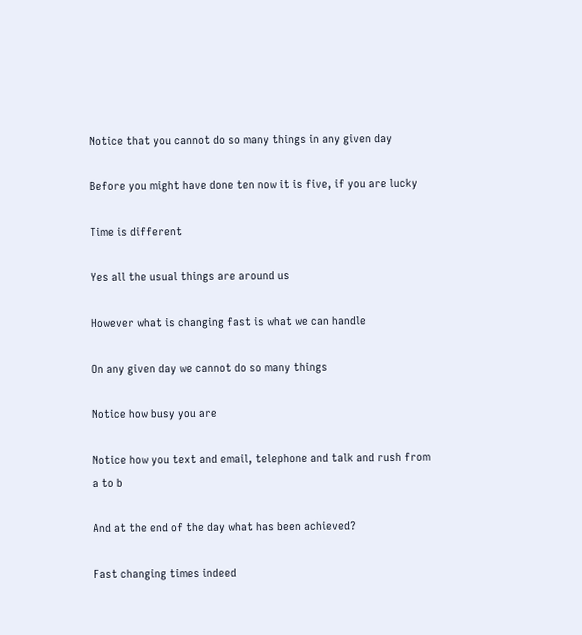Notice that you cannot do so many things in any given day

Before you might have done ten now it is five, if you are lucky

Time is different

Yes all the usual things are around us

However what is changing fast is what we can handle

On any given day we cannot do so many things

Notice how busy you are

Notice how you text and email, telephone and talk and rush from a to b

And at the end of the day what has been achieved?

Fast changing times indeed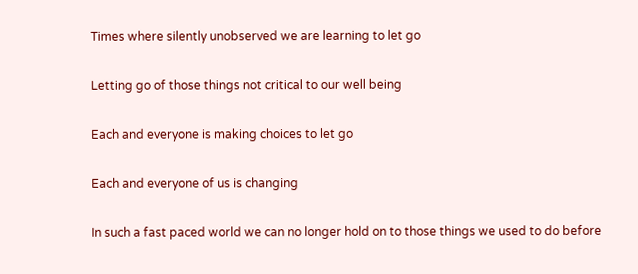Times where silently unobserved we are learning to let go

Letting go of those things not critical to our well being

Each and everyone is making choices to let go

Each and everyone of us is changing

In such a fast paced world we can no longer hold on to those things we used to do before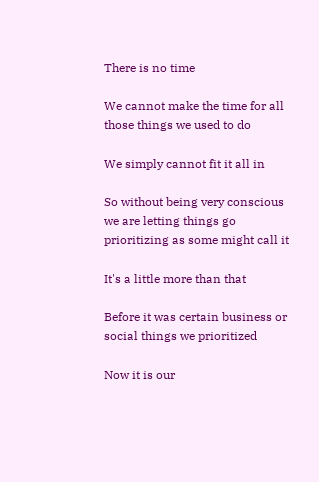There is no time

We cannot make the time for all those things we used to do

We simply cannot fit it all in

So without being very conscious we are letting things go prioritizing as some might call it

It's a little more than that

Before it was certain business or social things we prioritized

Now it is our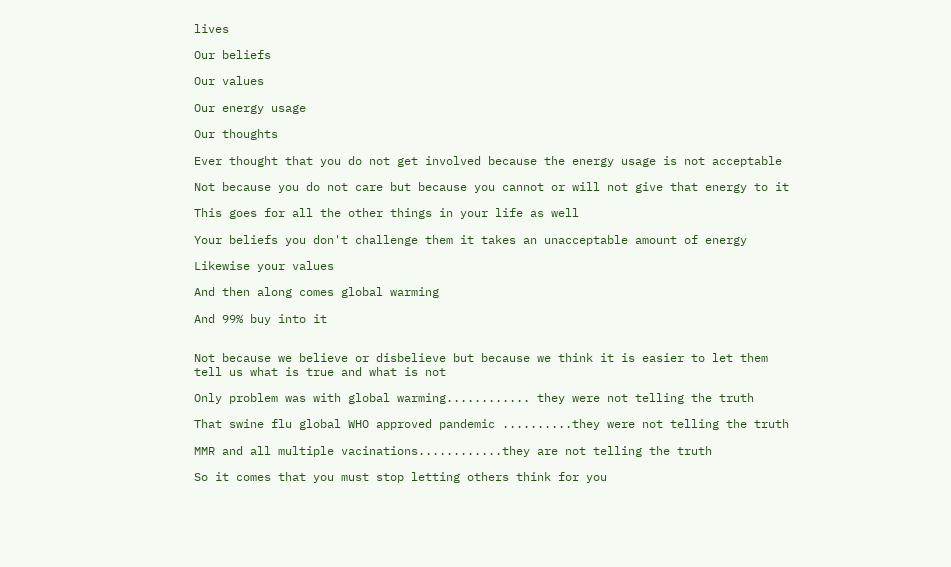lives

Our beliefs

Our values

Our energy usage

Our thoughts

Ever thought that you do not get involved because the energy usage is not acceptable

Not because you do not care but because you cannot or will not give that energy to it

This goes for all the other things in your life as well

Your beliefs you don't challenge them it takes an unacceptable amount of energy

Likewise your values

And then along comes global warming

And 99% buy into it


Not because we believe or disbelieve but because we think it is easier to let them tell us what is true and what is not

Only problem was with global warming............ they were not telling the truth

That swine flu global WHO approved pandemic ..........they were not telling the truth

MMR and all multiple vacinations............they are not telling the truth

So it comes that you must stop letting others think for you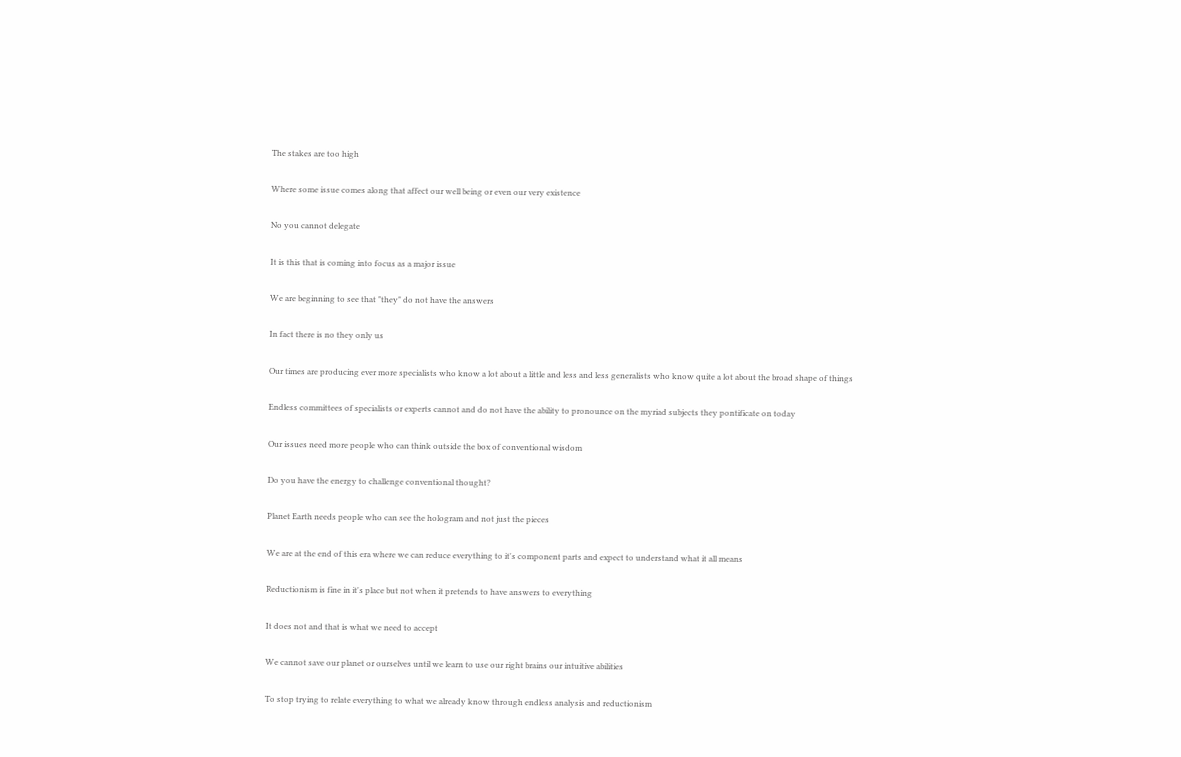The stakes are too high

Where some issue comes along that affect our well being or even our very existence

No you cannot delegate

It is this that is coming into focus as a major issue

We are beginning to see that "they" do not have the answers

In fact there is no they only us

Our times are producing ever more specialists who know a lot about a little and less and less generalists who know quite a lot about the broad shape of things

Endless committees of specialists or experts cannot and do not have the ability to pronounce on the myriad subjects they pontificate on today

Our issues need more people who can think outside the box of conventional wisdom

Do you have the energy to challenge conventional thought?

Planet Earth needs people who can see the hologram and not just the pieces

We are at the end of this era where we can reduce everything to it's component parts and expect to understand what it all means

Reductionism is fine in it's place but not when it pretends to have answers to everything

It does not and that is what we need to accept

We cannot save our planet or ourselves until we learn to use our right brains our intuitive abilities

To stop trying to relate everything to what we already know through endless analysis and reductionism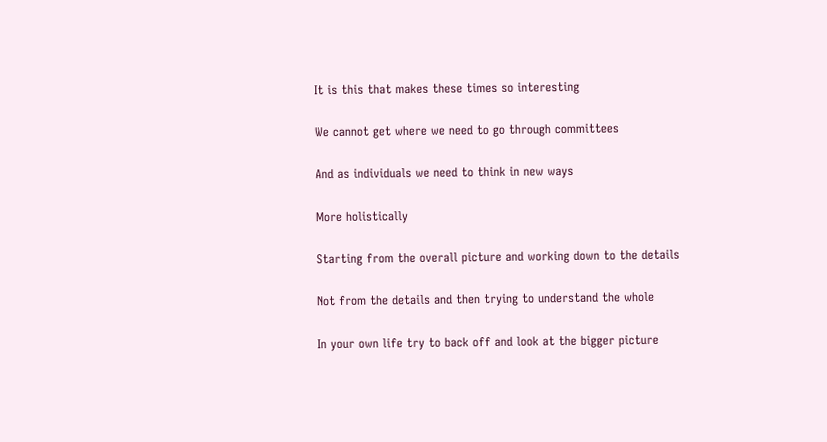It is this that makes these times so interesting

We cannot get where we need to go through committees

And as individuals we need to think in new ways

More holistically

Starting from the overall picture and working down to the details

Not from the details and then trying to understand the whole

In your own life try to back off and look at the bigger picture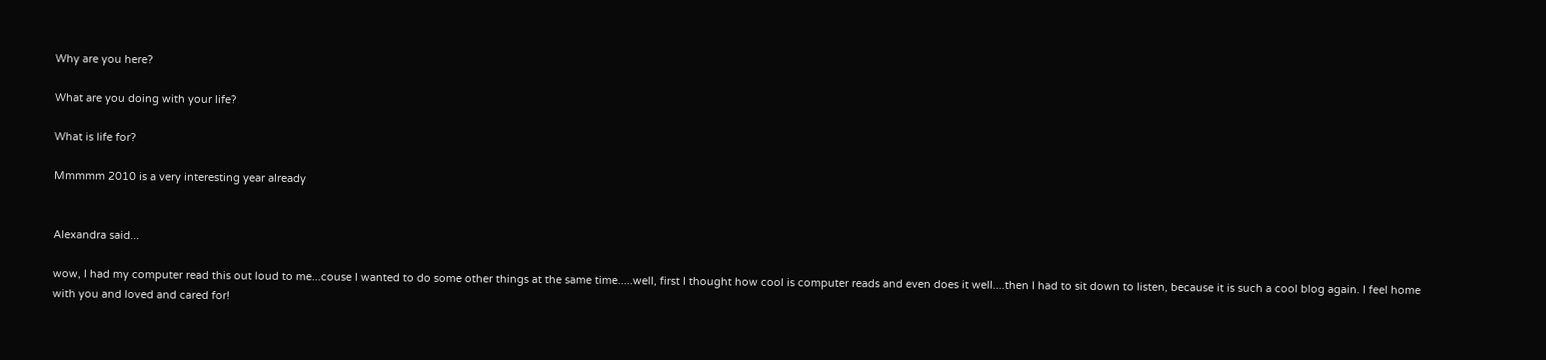Why are you here?

What are you doing with your life?

What is life for?

Mmmmm 2010 is a very interesting year already


Alexandra said...

wow, I had my computer read this out loud to me...couse I wanted to do some other things at the same time.....well, first I thought how cool is computer reads and even does it well....then I had to sit down to listen, because it is such a cool blog again. I feel home with you and loved and cared for!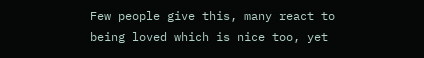Few people give this, many react to being loved which is nice too, yet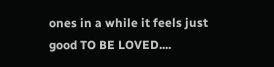ones in a while it feels just good TO BE LOVED....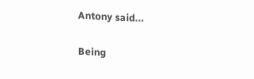Antony said...

Being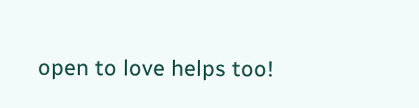open to love helps too!